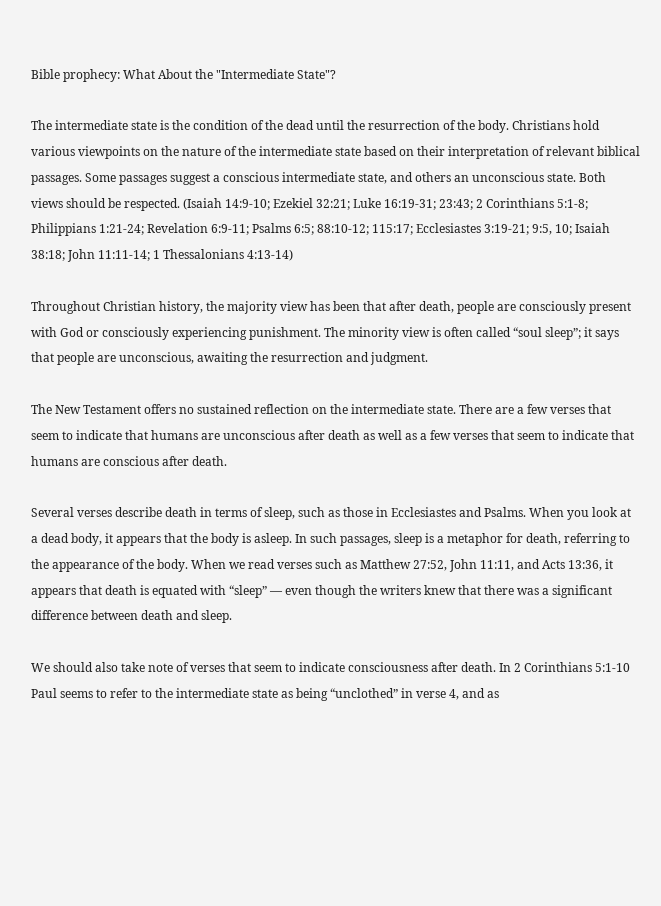Bible prophecy: What About the "Intermediate State"?

The intermediate state is the condition of the dead until the resurrection of the body. Christians hold various viewpoints on the nature of the intermediate state based on their interpretation of relevant biblical passages. Some passages suggest a conscious intermediate state, and others an unconscious state. Both views should be respected. (Isaiah 14:9-10; Ezekiel 32:21; Luke 16:19-31; 23:43; 2 Corinthians 5:1-8; Philippians 1:21-24; Revelation 6:9-11; Psalms 6:5; 88:10-12; 115:17; Ecclesiastes 3:19-21; 9:5, 10; Isaiah 38:18; John 11:11-14; 1 Thessalonians 4:13-14)

Throughout Christian history, the majority view has been that after death, people are consciously present with God or consciously experiencing punishment. The minority view is often called “soul sleep”; it says that people are unconscious, awaiting the resurrection and judgment.

The New Testament offers no sustained reflection on the intermediate state. There are a few verses that seem to indicate that humans are unconscious after death as well as a few verses that seem to indicate that humans are conscious after death.

Several verses describe death in terms of sleep, such as those in Ecclesiastes and Psalms. When you look at a dead body, it appears that the body is asleep. In such passages, sleep is a metaphor for death, referring to the appearance of the body. When we read verses such as Matthew 27:52, John 11:11, and Acts 13:36, it appears that death is equated with “sleep” — even though the writers knew that there was a significant difference between death and sleep.

We should also take note of verses that seem to indicate consciousness after death. In 2 Corinthians 5:1-10 Paul seems to refer to the intermediate state as being “unclothed” in verse 4, and as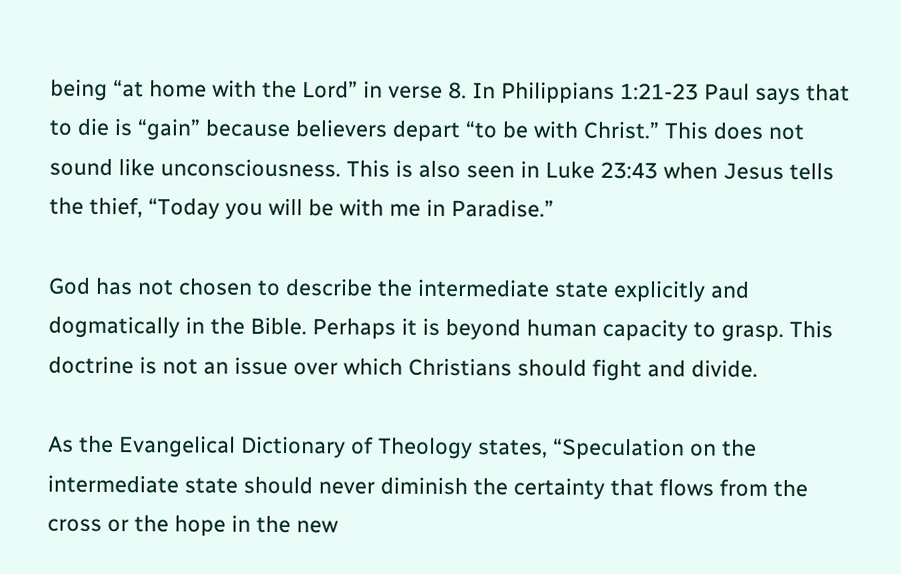being “at home with the Lord” in verse 8. In Philippians 1:21-23 Paul says that to die is “gain” because believers depart “to be with Christ.” This does not sound like unconsciousness. This is also seen in Luke 23:43 when Jesus tells the thief, “Today you will be with me in Paradise.”

God has not chosen to describe the intermediate state explicitly and dogmatically in the Bible. Perhaps it is beyond human capacity to grasp. This doctrine is not an issue over which Christians should fight and divide.

As the Evangelical Dictionary of Theology states, “Speculation on the intermediate state should never diminish the certainty that flows from the cross or the hope in the new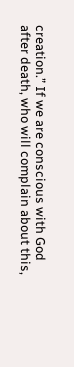creation.” If we are conscious with God after death, who will complain about this,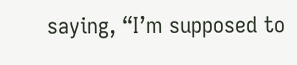saying, “I’m supposed to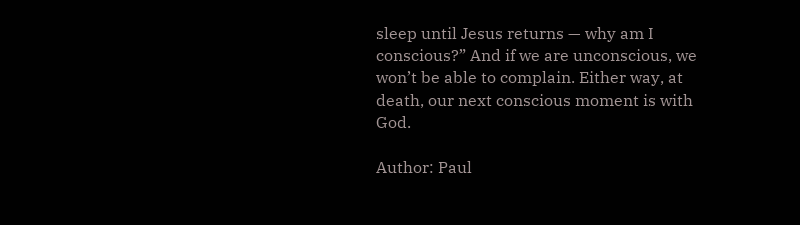sleep until Jesus returns — why am I conscious?” And if we are unconscious, we won’t be able to complain. Either way, at death, our next conscious moment is with God.

Author: Paul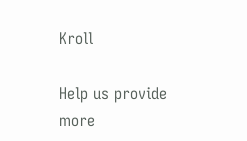Kroll

Help us provide more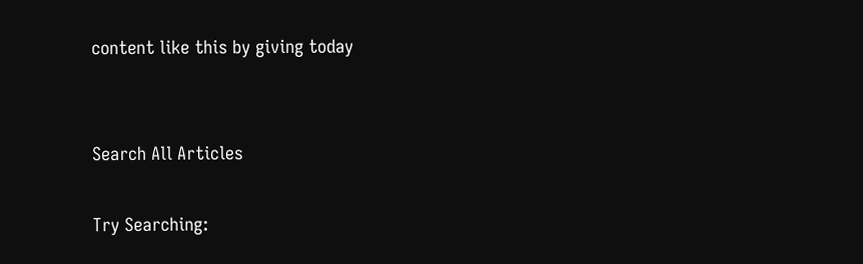content like this by giving today


Search All Articles

Try Searching: